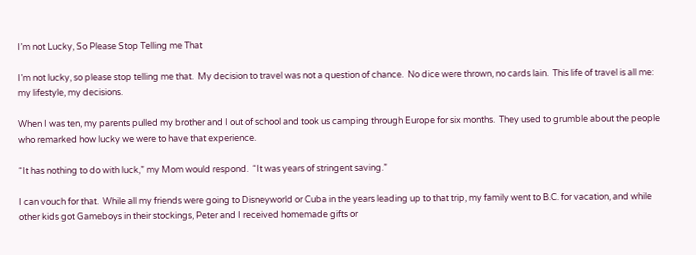I’m not Lucky, So Please Stop Telling me That

I’m not lucky, so please stop telling me that.  My decision to travel was not a question of chance.  No dice were thrown, no cards lain.  This life of travel is all me: my lifestyle, my decisions.

When I was ten, my parents pulled my brother and I out of school and took us camping through Europe for six months.  They used to grumble about the people who remarked how lucky we were to have that experience.

“It has nothing to do with luck,” my Mom would respond.  “It was years of stringent saving.”

I can vouch for that.  While all my friends were going to Disneyworld or Cuba in the years leading up to that trip, my family went to B.C. for vacation, and while other kids got Gameboys in their stockings, Peter and I received homemade gifts or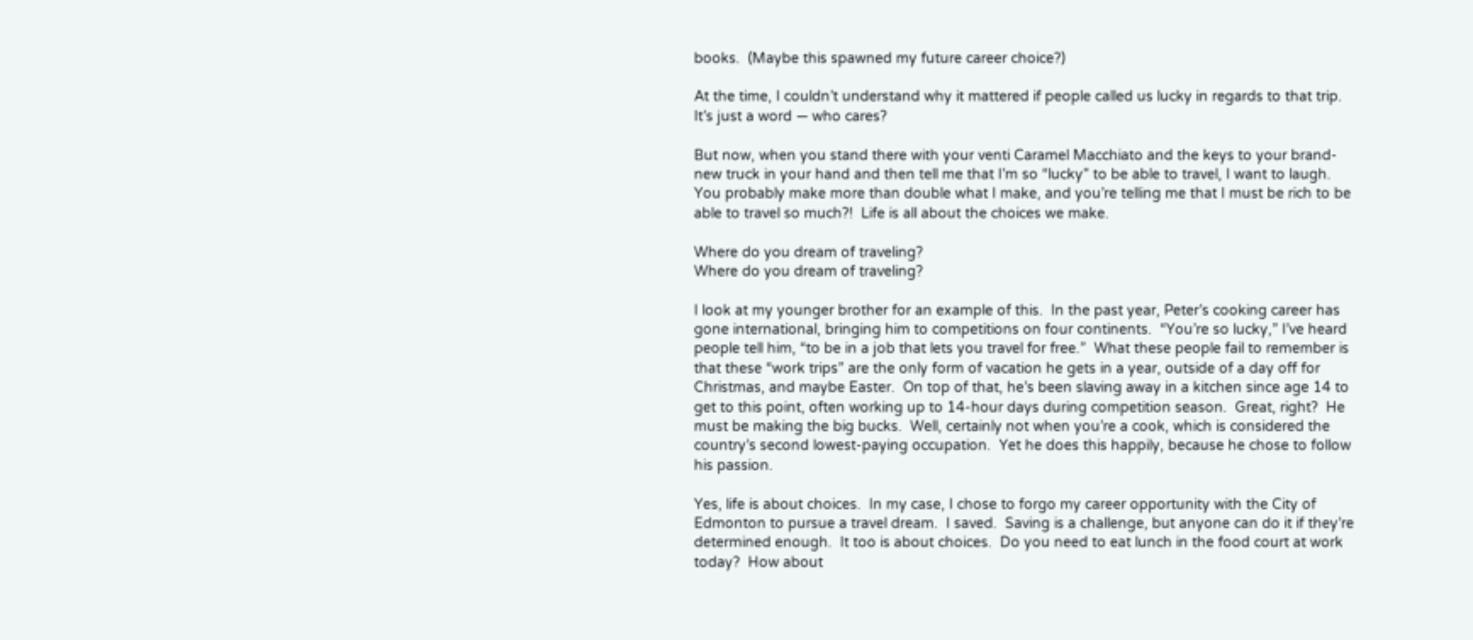books.  (Maybe this spawned my future career choice?)

At the time, I couldn’t understand why it mattered if people called us lucky in regards to that trip.  It’s just a word — who cares?

But now, when you stand there with your venti Caramel Macchiato and the keys to your brand-new truck in your hand and then tell me that I’m so “lucky” to be able to travel, I want to laugh.  You probably make more than double what I make, and you’re telling me that I must be rich to be able to travel so much?!  Life is all about the choices we make.

Where do you dream of traveling?
Where do you dream of traveling?

I look at my younger brother for an example of this.  In the past year, Peter’s cooking career has gone international, bringing him to competitions on four continents.  “You’re so lucky,” I’ve heard people tell him, “to be in a job that lets you travel for free.”  What these people fail to remember is that these “work trips” are the only form of vacation he gets in a year, outside of a day off for Christmas, and maybe Easter.  On top of that, he’s been slaving away in a kitchen since age 14 to get to this point, often working up to 14-hour days during competition season.  Great, right?  He must be making the big bucks.  Well, certainly not when you’re a cook, which is considered the country’s second lowest-paying occupation.  Yet he does this happily, because he chose to follow his passion.

Yes, life is about choices.  In my case, I chose to forgo my career opportunity with the City of Edmonton to pursue a travel dream.  I saved.  Saving is a challenge, but anyone can do it if they’re determined enough.  It too is about choices.  Do you need to eat lunch in the food court at work today?  How about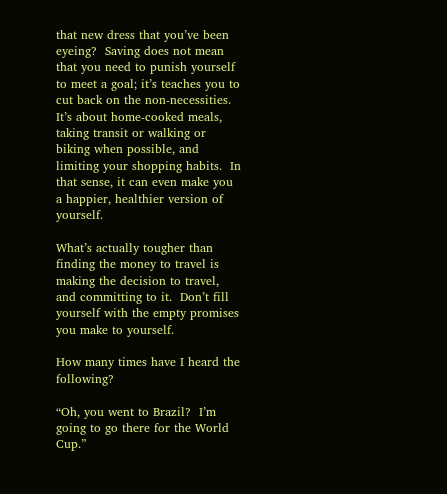that new dress that you’ve been eyeing?  Saving does not mean that you need to punish yourself to meet a goal; it’s teaches you to cut back on the non-necessities.  It’s about home-cooked meals, taking transit or walking or biking when possible, and limiting your shopping habits.  In that sense, it can even make you a happier, healthier version of yourself.

What’s actually tougher than finding the money to travel is making the decision to travel, and committing to it.  Don’t fill yourself with the empty promises you make to yourself.

How many times have I heard the following?

“Oh, you went to Brazil?  I’m going to go there for the World Cup.”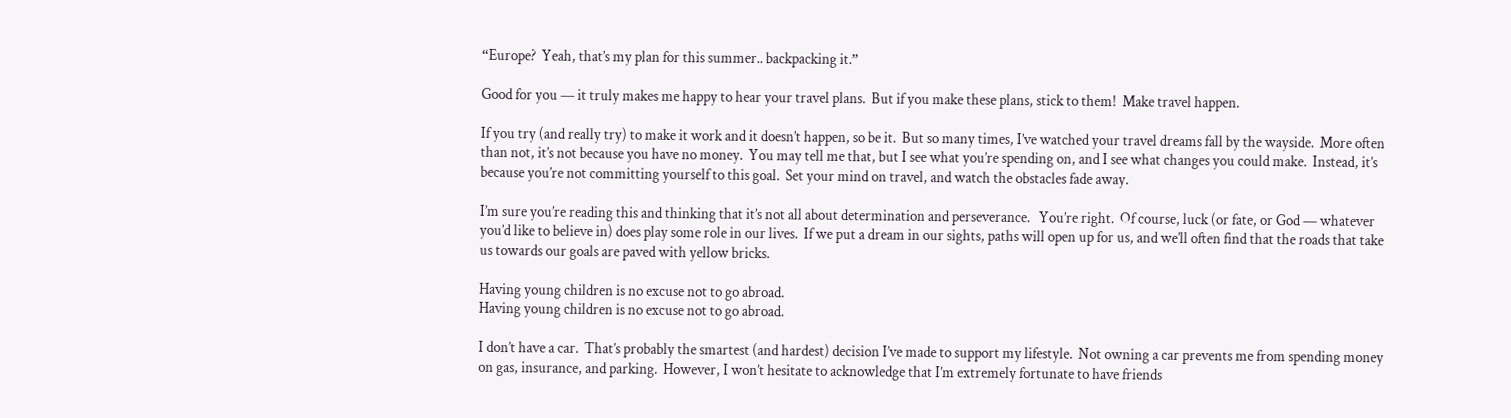“Europe?  Yeah, that’s my plan for this summer.. backpacking it.”

Good for you — it truly makes me happy to hear your travel plans.  But if you make these plans, stick to them!  Make travel happen.

If you try (and really try) to make it work and it doesn’t happen, so be it.  But so many times, I’ve watched your travel dreams fall by the wayside.  More often than not, it’s not because you have no money.  You may tell me that, but I see what you’re spending on, and I see what changes you could make.  Instead, it’s because you’re not committing yourself to this goal.  Set your mind on travel, and watch the obstacles fade away.

I’m sure you’re reading this and thinking that it’s not all about determination and perseverance.   You’re right.  Of course, luck (or fate, or God — whatever you’d like to believe in) does play some role in our lives.  If we put a dream in our sights, paths will open up for us, and we’ll often find that the roads that take us towards our goals are paved with yellow bricks.

Having young children is no excuse not to go abroad.
Having young children is no excuse not to go abroad.

I don’t have a car.  That’s probably the smartest (and hardest) decision I’ve made to support my lifestyle.  Not owning a car prevents me from spending money on gas, insurance, and parking.  However, I won’t hesitate to acknowledge that I’m extremely fortunate to have friends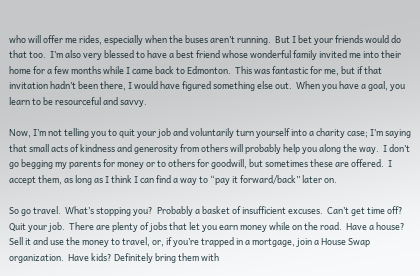who will offer me rides, especially when the buses aren’t running.  But I bet your friends would do that too.  I’m also very blessed to have a best friend whose wonderful family invited me into their home for a few months while I came back to Edmonton.  This was fantastic for me, but if that invitation hadn’t been there, I would have figured something else out.  When you have a goal, you learn to be resourceful and savvy.

Now, I’m not telling you to quit your job and voluntarily turn yourself into a charity case; I’m saying that small acts of kindness and generosity from others will probably help you along the way.  I don’t go begging my parents for money or to others for goodwill, but sometimes these are offered.  I accept them, as long as I think I can find a way to “pay it forward/back” later on.

So go travel.  What’s stopping you?  Probably a basket of insufficient excuses.  Can’t get time off?  Quit your job.  There are plenty of jobs that let you earn money while on the road.  Have a house?  Sell it and use the money to travel, or, if you’re trapped in a mortgage, join a House Swap organization.  Have kids? Definitely bring them with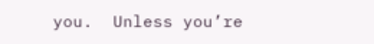you.  Unless you’re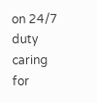on 24/7 duty caring for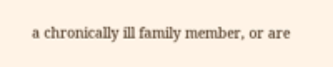a chronically ill family member, or are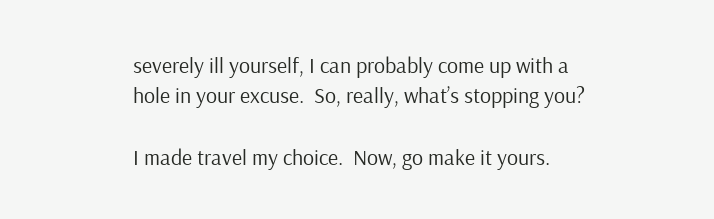severely ill yourself, I can probably come up with a hole in your excuse.  So, really, what’s stopping you?

I made travel my choice.  Now, go make it yours.